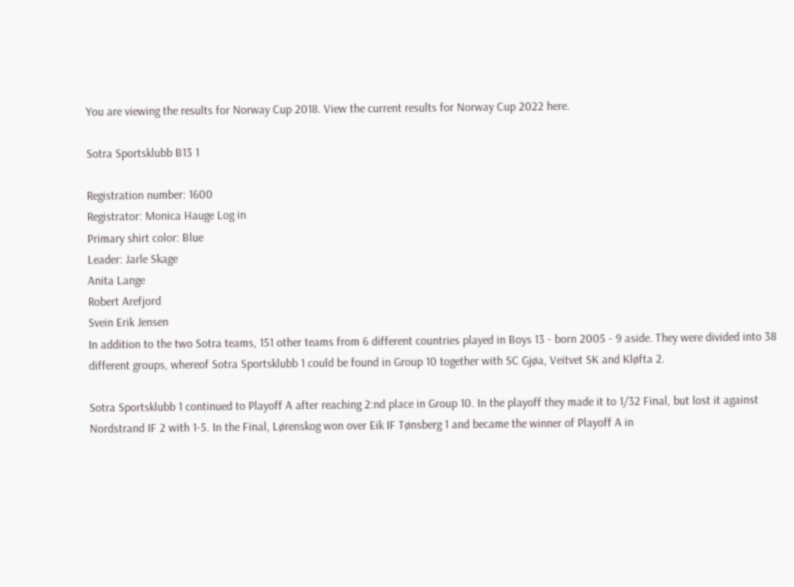You are viewing the results for Norway Cup 2018. View the current results for Norway Cup 2022 here.

Sotra Sportsklubb B13 1

Registration number: 1600
Registrator: Monica Hauge Log in
Primary shirt color: Blue
Leader: Jarle Skage
Anita Lange
Robert Arefjord
Svein Erik Jensen
In addition to the two Sotra teams, 151 other teams from 6 different countries played in Boys 13 - born 2005 - 9 aside. They were divided into 38 different groups, whereof Sotra Sportsklubb 1 could be found in Group 10 together with SC Gjøa, Veitvet SK and Kløfta 2.

Sotra Sportsklubb 1 continued to Playoff A after reaching 2:nd place in Group 10. In the playoff they made it to 1/32 Final, but lost it against Nordstrand IF 2 with 1-5. In the Final, Lørenskog won over Eik IF Tønsberg 1 and became the winner of Playoff A in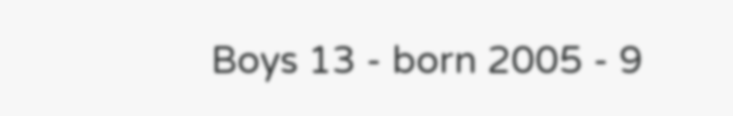Boys 13 - born 2005 - 9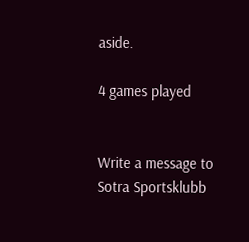aside.

4 games played


Write a message to Sotra Sportsklubb